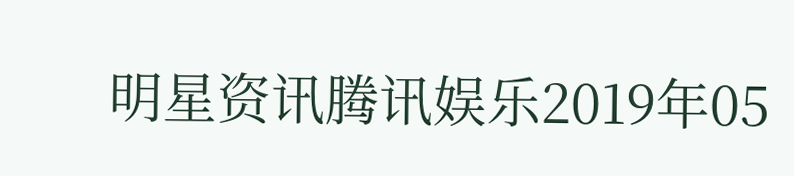明星资讯腾讯娱乐2019年05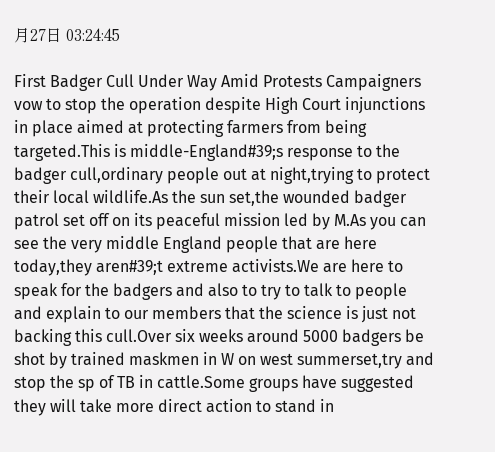月27日 03:24:45

First Badger Cull Under Way Amid Protests Campaigners vow to stop the operation despite High Court injunctions in place aimed at protecting farmers from being targeted.This is middle-England#39;s response to the badger cull,ordinary people out at night,trying to protect their local wildlife.As the sun set,the wounded badger patrol set off on its peaceful mission led by M.As you can see the very middle England people that are here today,they aren#39;t extreme activists.We are here to speak for the badgers and also to try to talk to people and explain to our members that the science is just not backing this cull.Over six weeks around 5000 badgers be shot by trained maskmen in W on west summerset,try and stop the sp of TB in cattle.Some groups have suggested they will take more direct action to stand in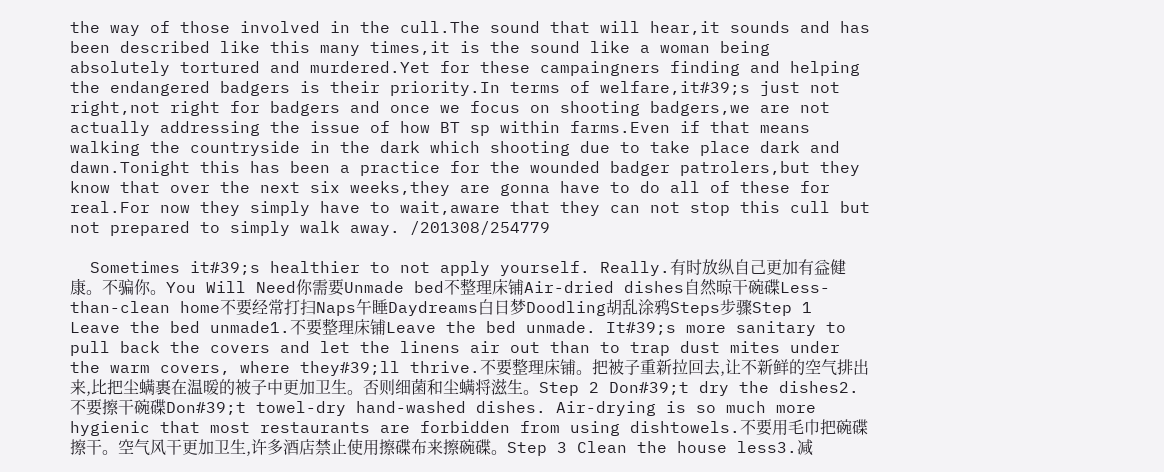the way of those involved in the cull.The sound that will hear,it sounds and has been described like this many times,it is the sound like a woman being absolutely tortured and murdered.Yet for these campaingners finding and helping the endangered badgers is their priority.In terms of welfare,it#39;s just not right,not right for badgers and once we focus on shooting badgers,we are not actually addressing the issue of how BT sp within farms.Even if that means walking the countryside in the dark which shooting due to take place dark and dawn.Tonight this has been a practice for the wounded badger patrolers,but they know that over the next six weeks,they are gonna have to do all of these for real.For now they simply have to wait,aware that they can not stop this cull but not prepared to simply walk away. /201308/254779

  Sometimes it#39;s healthier to not apply yourself. Really.有时放纵自己更加有益健康。不骗你。You Will Need你需要Unmade bed不整理床铺Air-dried dishes自然晾干碗碟Less-than-clean home不要经常打扫Naps午睡Daydreams白日梦Doodling胡乱涂鸦Steps步骤Step 1 Leave the bed unmade1.不要整理床铺Leave the bed unmade. It#39;s more sanitary to pull back the covers and let the linens air out than to trap dust mites under the warm covers, where they#39;ll thrive.不要整理床铺。把被子重新拉回去,让不新鲜的空气排出来,比把尘螨裹在温暖的被子中更加卫生。否则细菌和尘螨将滋生。Step 2 Don#39;t dry the dishes2.不要擦干碗碟Don#39;t towel-dry hand-washed dishes. Air-drying is so much more hygienic that most restaurants are forbidden from using dishtowels.不要用毛巾把碗碟擦干。空气风干更加卫生,许多酒店禁止使用擦碟布来擦碗碟。Step 3 Clean the house less3.减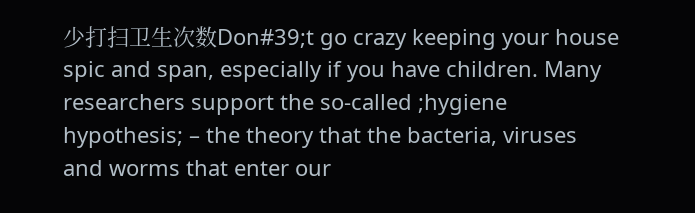少打扫卫生次数Don#39;t go crazy keeping your house spic and span, especially if you have children. Many researchers support the so-called ;hygiene hypothesis; – the theory that the bacteria, viruses and worms that enter our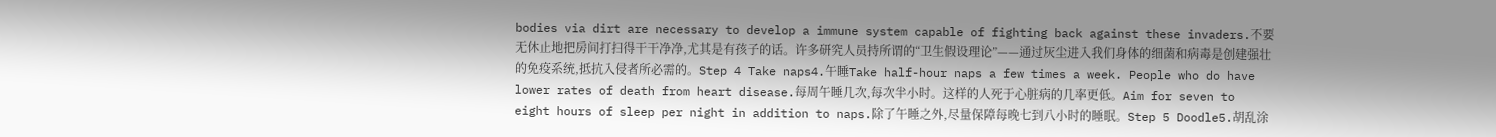bodies via dirt are necessary to develop a immune system capable of fighting back against these invaders.不要无休止地把房间打扫得干干净净,尤其是有孩子的话。许多研究人员持所谓的“卫生假设理论”——通过灰尘进入我们身体的细菌和病毒是创建强壮的免疫系统,抵抗入侵者所必需的。Step 4 Take naps4.午睡Take half-hour naps a few times a week. People who do have lower rates of death from heart disease.每周午睡几次,每次半小时。这样的人死于心脏病的几率更低。Aim for seven to eight hours of sleep per night in addition to naps.除了午睡之外,尽量保障每晚七到八小时的睡眠。Step 5 Doodle5.胡乱涂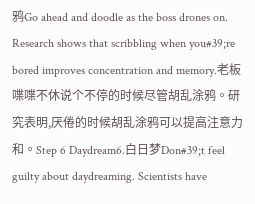鸦Go ahead and doodle as the boss drones on. Research shows that scribbling when you#39;re bored improves concentration and memory.老板喋喋不休说个不停的时候尽管胡乱涂鸦。研究表明,厌倦的时候胡乱涂鸦可以提高注意力和。Step 6 Daydream6.白日梦Don#39;t feel guilty about daydreaming. Scientists have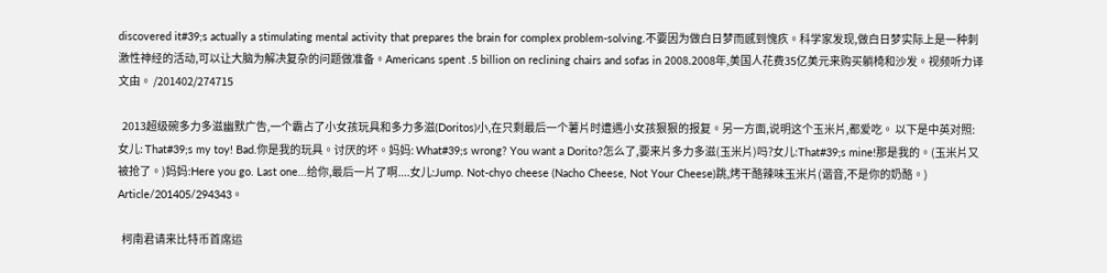discovered it#39;s actually a stimulating mental activity that prepares the brain for complex problem-solving.不要因为做白日梦而感到愧疚。科学家发现,做白日梦实际上是一种刺激性神经的活动,可以让大脑为解决复杂的问题做准备。Americans spent .5 billion on reclining chairs and sofas in 2008.2008年,美国人花费35亿美元来购买躺椅和沙发。视频听力译文由。 /201402/274715

  2013超级碗多力多滋幽默广告,一个霸占了小女孩玩具和多力多滋(Doritos)小,在只剩最后一个薯片时遭遇小女孩狠狠的报复。另一方面,说明这个玉米片,都爱吃。 以下是中英对照:女儿: That#39;s my toy! Bad.你是我的玩具。讨厌的坏。妈妈: What#39;s wrong? You want a Dorito?怎么了,要来片多力多滋(玉米片)吗?女儿:That#39;s mine!那是我的。(玉米片又被抢了。)妈妈:Here you go. Last one...给你,最后一片了啊....女儿:Jump. Not-chyo cheese (Nacho Cheese, Not Your Cheese)跳,烤干酪辣味玉米片(谐音,不是你的奶酪。) Article/201405/294343。

  柯南君请来比特币首席运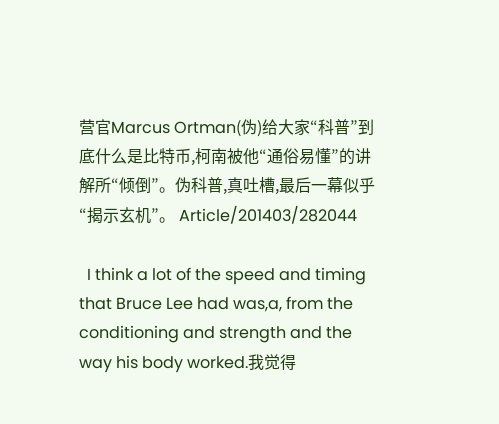营官Marcus Ortman(伪)给大家“科普”到底什么是比特币,柯南被他“通俗易懂”的讲解所“倾倒”。伪科普,真吐槽,最后一幕似乎“揭示玄机”。 Article/201403/282044

  I think a lot of the speed and timing that Bruce Lee had was,a, from the conditioning and strength and the way his body worked.我觉得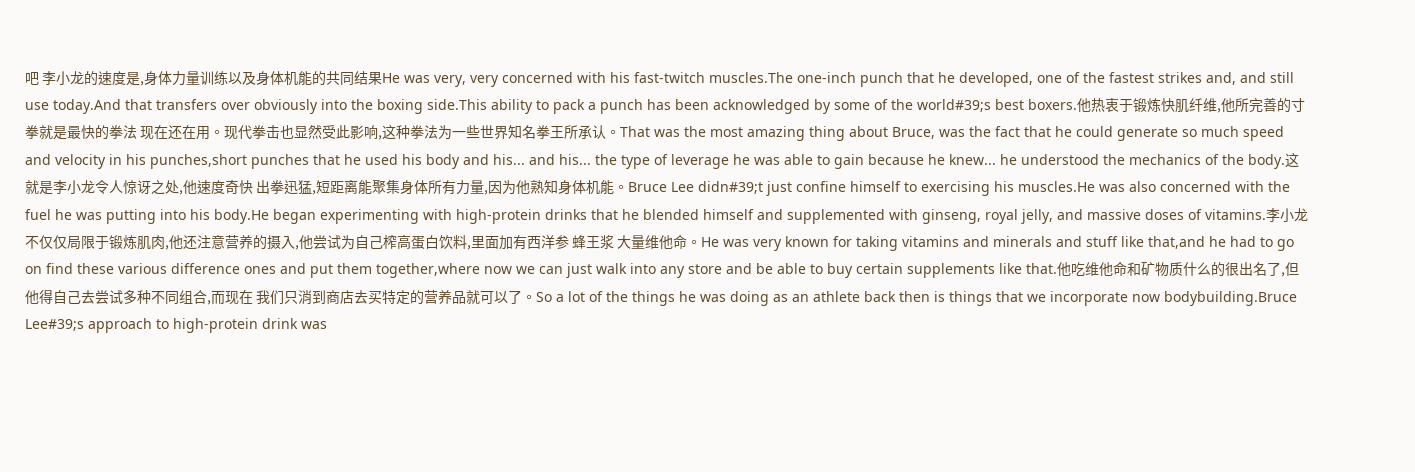吧 李小龙的速度是,身体力量训练以及身体机能的共同结果He was very, very concerned with his fast-twitch muscles.The one-inch punch that he developed, one of the fastest strikes and, and still use today.And that transfers over obviously into the boxing side.This ability to pack a punch has been acknowledged by some of the world#39;s best boxers.他热衷于锻炼快肌纤维,他所完善的寸拳就是最快的拳法 现在还在用。现代拳击也显然受此影响,这种拳法为一些世界知名拳王所承认。That was the most amazing thing about Bruce, was the fact that he could generate so much speed and velocity in his punches,short punches that he used his body and his... and his... the type of leverage he was able to gain because he knew... he understood the mechanics of the body.这就是李小龙令人惊讶之处,他速度奇快 出拳迅猛,短距离能聚集身体所有力量,因为他熟知身体机能。Bruce Lee didn#39;t just confine himself to exercising his muscles.He was also concerned with the fuel he was putting into his body.He began experimenting with high-protein drinks that he blended himself and supplemented with ginseng, royal jelly, and massive doses of vitamins.李小龙不仅仅局限于锻炼肌肉,他还注意营养的摄入,他尝试为自己榨高蛋白饮料,里面加有西洋参 蜂王浆 大量维他命。He was very known for taking vitamins and minerals and stuff like that,and he had to go on find these various difference ones and put them together,where now we can just walk into any store and be able to buy certain supplements like that.他吃维他命和矿物质什么的很出名了,但他得自己去尝试多种不同组合,而现在 我们只消到商店去买特定的营养品就可以了。So a lot of the things he was doing as an athlete back then is things that we incorporate now bodybuilding.Bruce Lee#39;s approach to high-protein drink was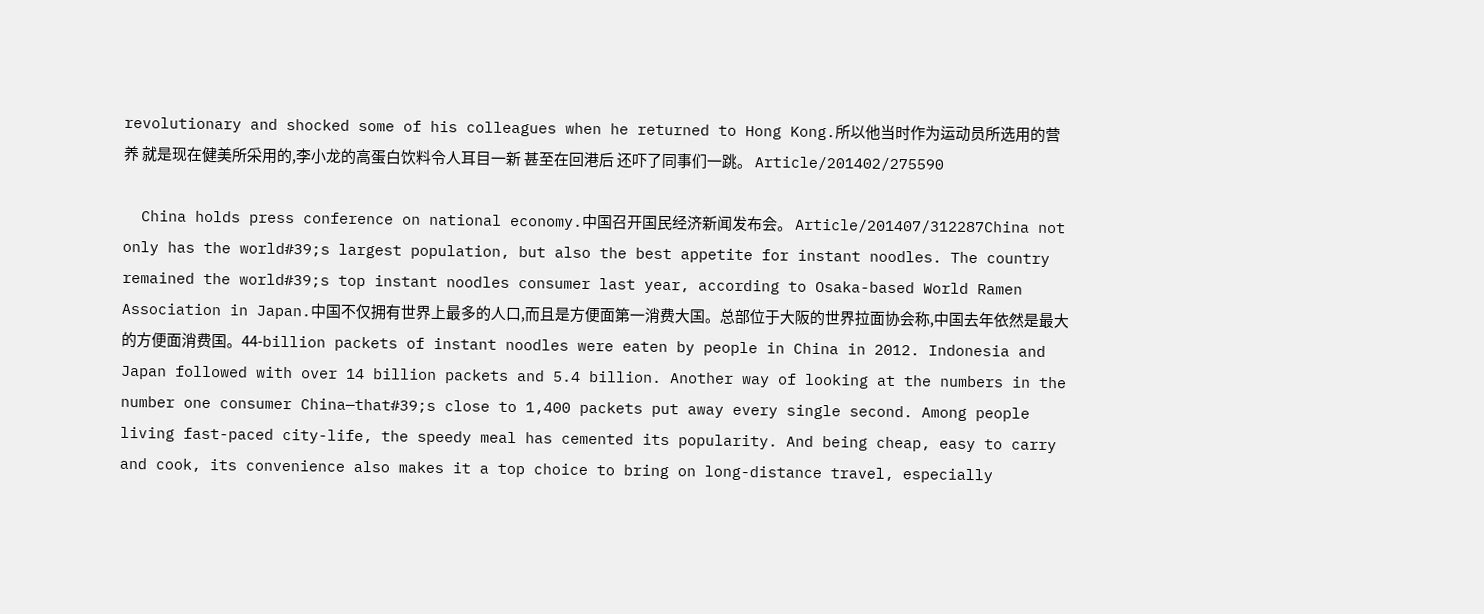revolutionary and shocked some of his colleagues when he returned to Hong Kong.所以他当时作为运动员所选用的营养 就是现在健美所采用的,李小龙的高蛋白饮料令人耳目一新 甚至在回港后 还吓了同事们一跳。 Article/201402/275590

  China holds press conference on national economy.中国召开国民经济新闻发布会。 Article/201407/312287China not only has the world#39;s largest population, but also the best appetite for instant noodles. The country remained the world#39;s top instant noodles consumer last year, according to Osaka-based World Ramen Association in Japan.中国不仅拥有世界上最多的人口,而且是方便面第一消费大国。总部位于大阪的世界拉面协会称,中国去年依然是最大的方便面消费国。44-billion packets of instant noodles were eaten by people in China in 2012. Indonesia and Japan followed with over 14 billion packets and 5.4 billion. Another way of looking at the numbers in the number one consumer China—that#39;s close to 1,400 packets put away every single second. Among people living fast-paced city-life, the speedy meal has cemented its popularity. And being cheap, easy to carry and cook, its convenience also makes it a top choice to bring on long-distance travel, especially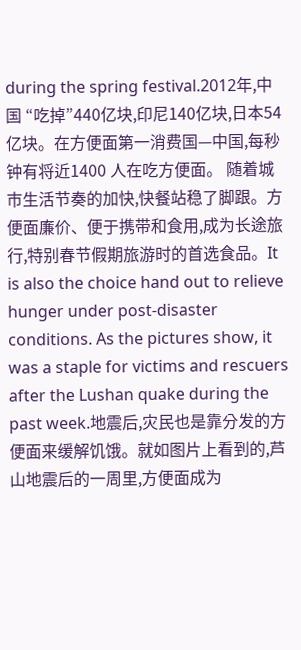during the spring festival.2012年,中国 “吃掉”440亿块,印尼140亿块,日本54亿块。在方便面第一消费国—中国,每秒钟有将近1400 人在吃方便面。 随着城市生活节奏的加快,快餐站稳了脚跟。方便面廉价、便于携带和食用,成为长途旅行,特别春节假期旅游时的首选食品。It is also the choice hand out to relieve hunger under post-disaster conditions. As the pictures show, it was a staple for victims and rescuers after the Lushan quake during the past week.地震后,灾民也是靠分发的方便面来缓解饥饿。就如图片上看到的,芦山地震后的一周里,方便面成为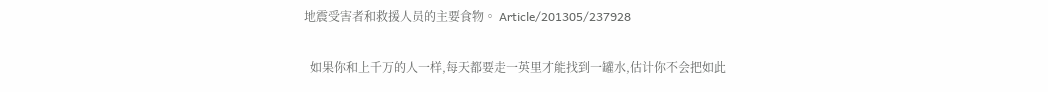地震受害者和救援人员的主要食物。 Article/201305/237928

  如果你和上千万的人一样,每天都要走一英里才能找到一罐水,估计你不会把如此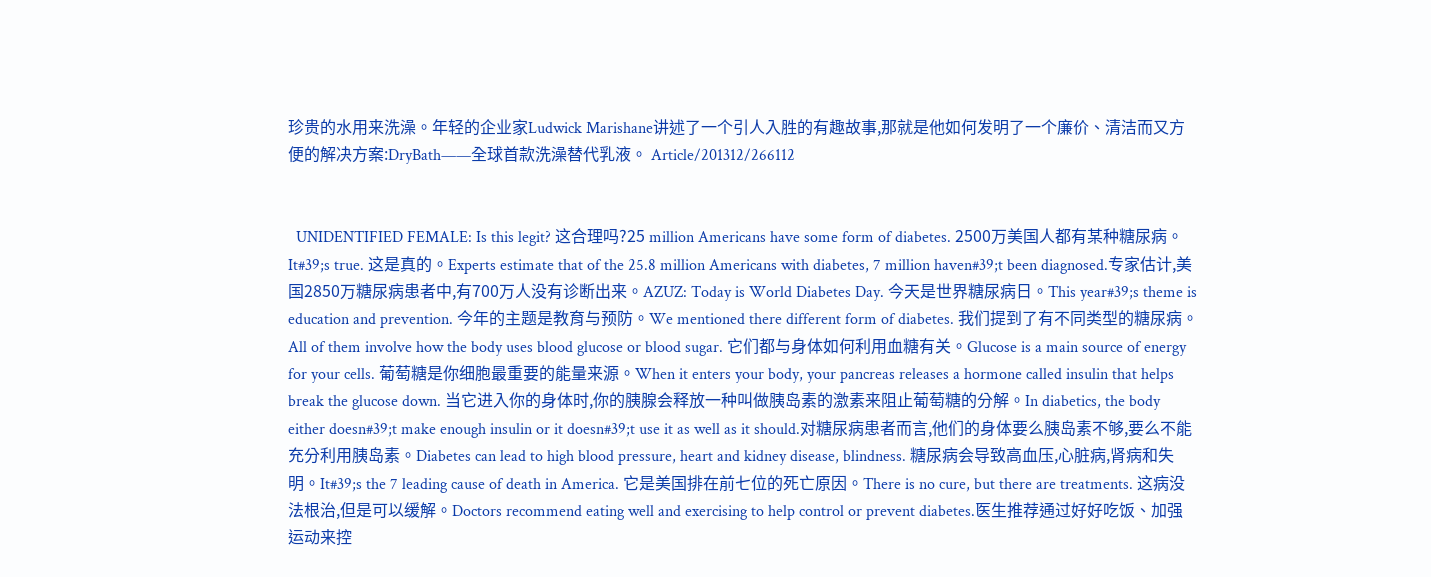珍贵的水用来洗澡。年轻的企业家Ludwick Marishane讲述了一个引人入胜的有趣故事,那就是他如何发明了一个廉价、清洁而又方便的解决方案:DryBath——全球首款洗澡替代乳液。 Article/201312/266112


  UNIDENTIFIED FEMALE: Is this legit? 这合理吗?25 million Americans have some form of diabetes. 2500万美国人都有某种糖尿病。It#39;s true. 这是真的。Experts estimate that of the 25.8 million Americans with diabetes, 7 million haven#39;t been diagnosed.专家估计,美国2850万糖尿病患者中,有700万人没有诊断出来。AZUZ: Today is World Diabetes Day. 今天是世界糖尿病日。This year#39;s theme is education and prevention. 今年的主题是教育与预防。We mentioned there different form of diabetes. 我们提到了有不同类型的糖尿病。All of them involve how the body uses blood glucose or blood sugar. 它们都与身体如何利用血糖有关。Glucose is a main source of energy for your cells. 葡萄糖是你细胞最重要的能量来源。When it enters your body, your pancreas releases a hormone called insulin that helps break the glucose down. 当它进入你的身体时,你的胰腺会释放一种叫做胰岛素的激素来阻止葡萄糖的分解。In diabetics, the body either doesn#39;t make enough insulin or it doesn#39;t use it as well as it should.对糖尿病患者而言,他们的身体要么胰岛素不够,要么不能充分利用胰岛素。Diabetes can lead to high blood pressure, heart and kidney disease, blindness. 糖尿病会导致高血压,心脏病,肾病和失明。It#39;s the 7 leading cause of death in America. 它是美国排在前七位的死亡原因。There is no cure, but there are treatments. 这病没法根治,但是可以缓解。Doctors recommend eating well and exercising to help control or prevent diabetes.医生推荐通过好好吃饭、加强运动来控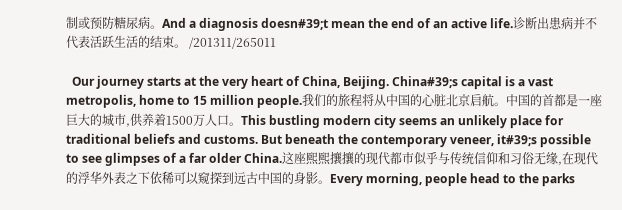制或预防糖尿病。And a diagnosis doesn#39;t mean the end of an active life.诊断出患病并不代表活跃生活的结束。 /201311/265011

  Our journey starts at the very heart of China, Beijing. China#39;s capital is a vast metropolis, home to 15 million people.我们的旅程将从中国的心脏北京启航。中国的首都是一座巨大的城市,供养着1500万人口。This bustling modern city seems an unlikely place for traditional beliefs and customs. But beneath the contemporary veneer, it#39;s possible to see glimpses of a far older China.这座熙熙攘攘的现代都市似乎与传统信仰和习俗无缘,在现代的浮华外表之下依稀可以窥探到远古中国的身影。Every morning, people head to the parks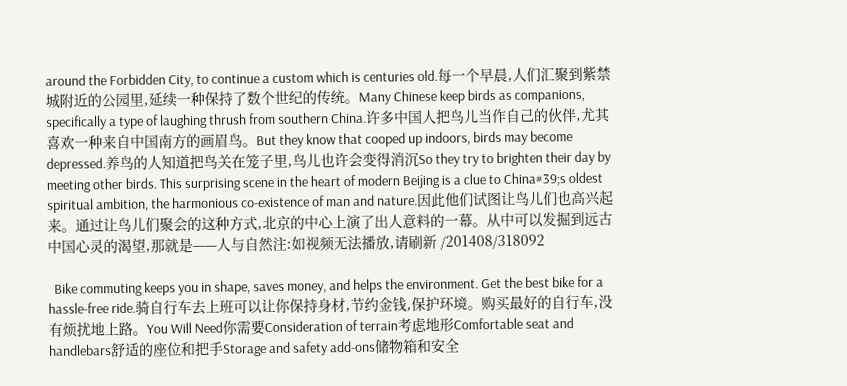around the Forbidden City, to continue a custom which is centuries old.每一个早晨,人们汇聚到紫禁城附近的公园里,延续一种保持了数个世纪的传统。Many Chinese keep birds as companions, specifically a type of laughing thrush from southern China.许多中国人把鸟儿当作自己的伙伴,尤其喜欢一种来自中国南方的画眉鸟。But they know that cooped up indoors, birds may become depressed.养鸟的人知道把鸟关在笼子里,鸟儿也许会变得消沉So they try to brighten their day by meeting other birds. This surprising scene in the heart of modern Beijing is a clue to China#39;s oldest spiritual ambition, the harmonious co-existence of man and nature.因此他们试图让鸟儿们也高兴起来。通过让鸟儿们聚会的这种方式,北京的中心上演了出人意料的一幕。从中可以发掘到远古中国心灵的渴望,那就是——人与自然注:如视频无法播放,请刷新 /201408/318092

  Bike commuting keeps you in shape, saves money, and helps the environment. Get the best bike for a hassle-free ride.骑自行车去上班可以让你保持身材,节约金钱,保护环境。购买最好的自行车,没有烦扰地上路。You Will Need你需要Consideration of terrain考虑地形Comfortable seat and handlebars舒适的座位和把手Storage and safety add-ons储物箱和安全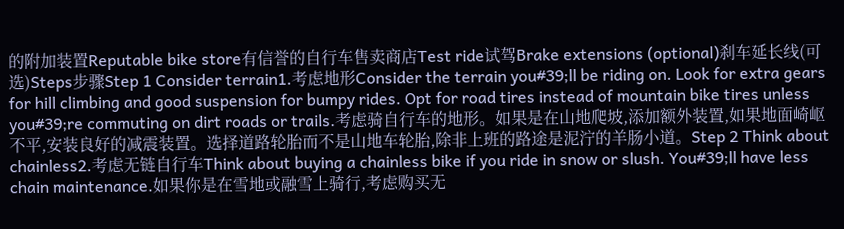的附加装置Reputable bike store有信誉的自行车售卖商店Test ride试驾Brake extensions (optional)刹车延长线(可选)Steps步骤Step 1 Consider terrain1.考虑地形Consider the terrain you#39;ll be riding on. Look for extra gears for hill climbing and good suspension for bumpy rides. Opt for road tires instead of mountain bike tires unless you#39;re commuting on dirt roads or trails.考虑骑自行车的地形。如果是在山地爬坡,添加额外装置,如果地面崎岖不平,安装良好的减震装置。选择道路轮胎而不是山地车轮胎,除非上班的路途是泥泞的羊肠小道。Step 2 Think about chainless2.考虑无链自行车Think about buying a chainless bike if you ride in snow or slush. You#39;ll have less chain maintenance.如果你是在雪地或融雪上骑行,考虑购买无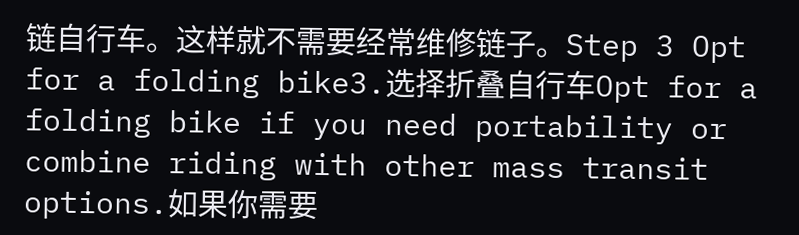链自行车。这样就不需要经常维修链子。Step 3 Opt for a folding bike3.选择折叠自行车Opt for a folding bike if you need portability or combine riding with other mass transit options.如果你需要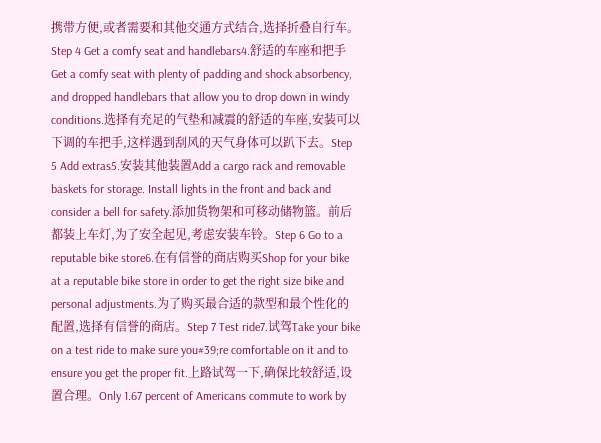携带方便,或者需要和其他交通方式结合,选择折叠自行车。Step 4 Get a comfy seat and handlebars4.舒适的车座和把手Get a comfy seat with plenty of padding and shock absorbency, and dropped handlebars that allow you to drop down in windy conditions.选择有充足的气垫和减震的舒适的车座,安装可以下调的车把手,这样遇到刮风的天气身体可以趴下去。Step 5 Add extras5.安装其他装置Add a cargo rack and removable baskets for storage. Install lights in the front and back and consider a bell for safety.添加货物架和可移动储物篮。前后都装上车灯,为了安全起见,考虑安装车铃。Step 6 Go to a reputable bike store6.在有信誉的商店购买Shop for your bike at a reputable bike store in order to get the right size bike and personal adjustments.为了购买最合适的款型和最个性化的配置,选择有信誉的商店。Step 7 Test ride7.试驾Take your bike on a test ride to make sure you#39;re comfortable on it and to ensure you get the proper fit.上路试驾一下,确保比较舒适,设置合理。Only 1.67 percent of Americans commute to work by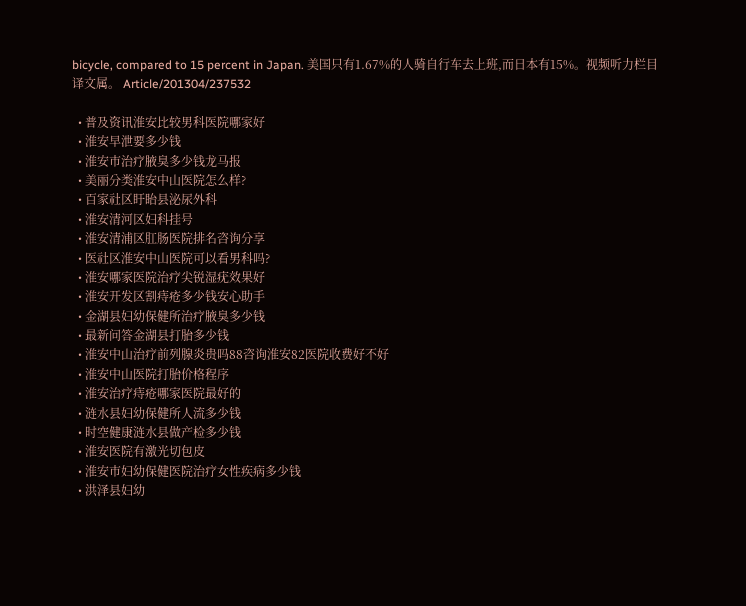bicycle, compared to 15 percent in Japan. 美国只有1.67%的人骑自行车去上班,而日本有15%。视频听力栏目译文属。 Article/201304/237532

  • 普及资讯淮安比较男科医院哪家好
  • 淮安早泄要多少钱
  • 淮安市治疗腋臭多少钱龙马报
  • 美丽分类淮安中山医院怎么样?
  • 百家社区盱眙县泌尿外科
  • 淮安清河区妇科挂号
  • 淮安清浦区肛肠医院排名咨询分享
  • 医社区淮安中山医院可以看男科吗?
  • 淮安哪家医院治疗尖锐湿疣效果好
  • 淮安开发区割痔疮多少钱安心助手
  • 金湖县妇幼保健所治疗腋臭多少钱
  • 最新问答金湖县打胎多少钱
  • 淮安中山治疗前列腺炎贵吗88咨询淮安82医院收费好不好
  • 淮安中山医院打胎价格程序
  • 淮安治疗痔疮哪家医院最好的
  • 涟水县妇幼保健所人流多少钱
  • 时空健康涟水县做产检多少钱
  • 淮安医院有激光切包皮
  • 淮安市妇幼保健医院治疗女性疾病多少钱
  • 洪泽县妇幼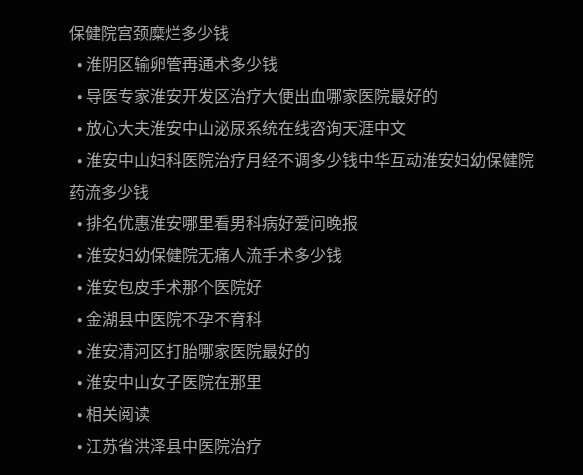保健院宫颈糜烂多少钱
  • 淮阴区输卵管再通术多少钱
  • 导医专家淮安开发区治疗大便出血哪家医院最好的
  • 放心大夫淮安中山泌尿系统在线咨询天涯中文
  • 淮安中山妇科医院治疗月经不调多少钱中华互动淮安妇幼保健院药流多少钱
  • 排名优惠淮安哪里看男科病好爱问晚报
  • 淮安妇幼保健院无痛人流手术多少钱
  • 淮安包皮手术那个医院好
  • 金湖县中医院不孕不育科
  • 淮安清河区打胎哪家医院最好的
  • 淮安中山女子医院在那里
  • 相关阅读
  • 江苏省洪泽县中医院治疗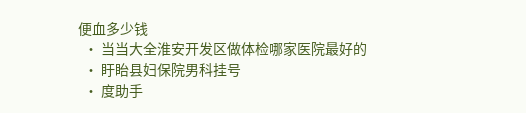便血多少钱
  • 当当大全淮安开发区做体检哪家医院最好的
  • 盱眙县妇保院男科挂号
  • 度助手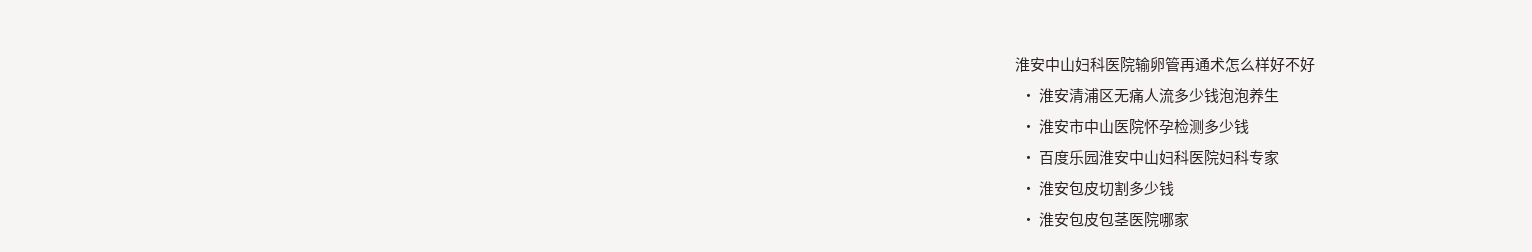淮安中山妇科医院输卵管再通术怎么样好不好
  • 淮安清浦区无痛人流多少钱泡泡养生
  • 淮安市中山医院怀孕检测多少钱
  • 百度乐园淮安中山妇科医院妇科专家
  • 淮安包皮切割多少钱
  • 淮安包皮包茎医院哪家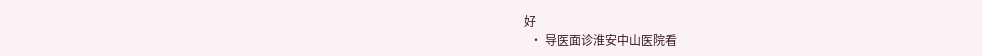好
  • 导医面诊淮安中山医院看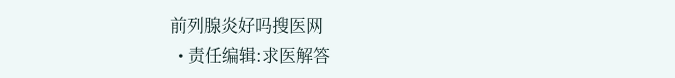前列腺炎好吗搜医网
  • 责任编辑:求医解答